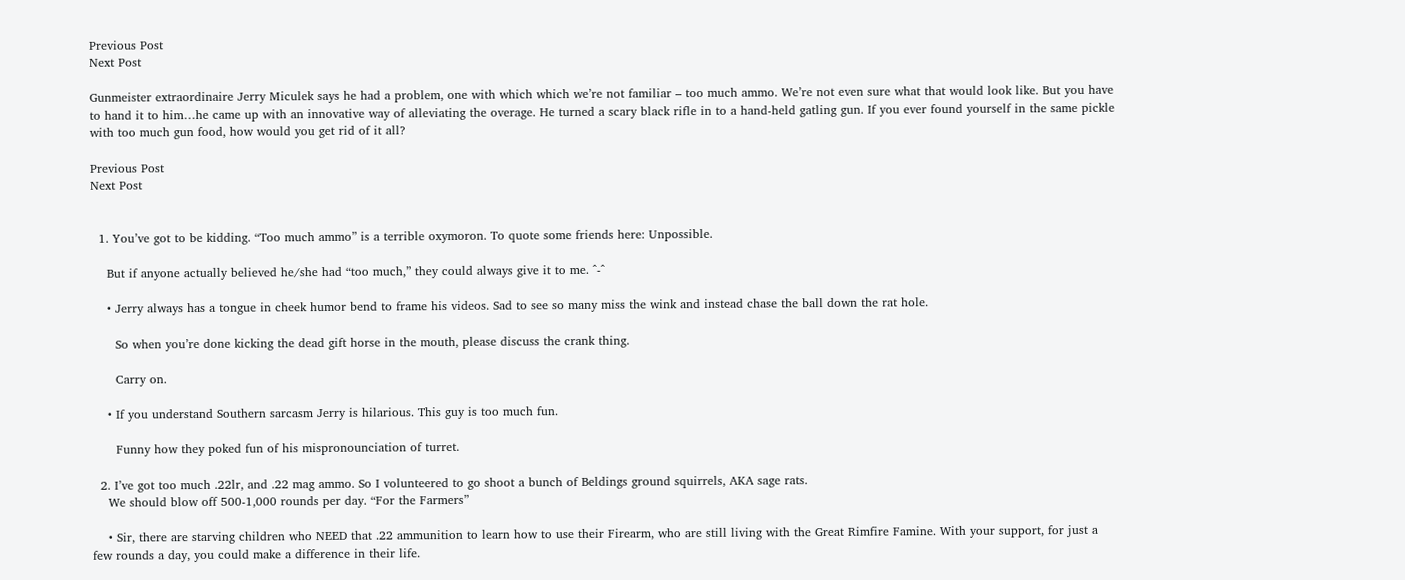Previous Post
Next Post

Gunmeister extraordinaire Jerry Miculek says he had a problem, one with which which we’re not familiar – too much ammo. We’re not even sure what that would look like. But you have to hand it to him…he came up with an innovative way of alleviating the overage. He turned a scary black rifle in to a hand-held gatling gun. If you ever found yourself in the same pickle with too much gun food, how would you get rid of it all?

Previous Post
Next Post


  1. You’ve got to be kidding. “Too much ammo” is a terrible oxymoron. To quote some friends here: Unpossible.

    But if anyone actually believed he/she had “too much,” they could always give it to me. ^-^

    • Jerry always has a tongue in cheek humor bend to frame his videos. Sad to see so many miss the wink and instead chase the ball down the rat hole.

      So when you’re done kicking the dead gift horse in the mouth, please discuss the crank thing.

      Carry on.

    • If you understand Southern sarcasm Jerry is hilarious. This guy is too much fun.

      Funny how they poked fun of his mispronounciation of turret.

  2. I’ve got too much .22lr, and .22 mag ammo. So I volunteered to go shoot a bunch of Beldings ground squirrels, AKA sage rats.
    We should blow off 500-1,000 rounds per day. “For the Farmers”

    • Sir, there are starving children who NEED that .22 ammunition to learn how to use their Firearm, who are still living with the Great Rimfire Famine. With your support, for just a few rounds a day, you could make a difference in their life.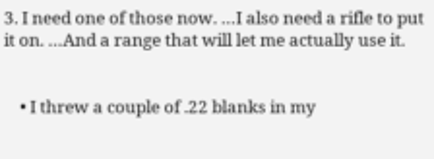3. I need one of those now. …I also need a rifle to put it on. …And a range that will let me actually use it.


    • I threw a couple of .22 blanks in my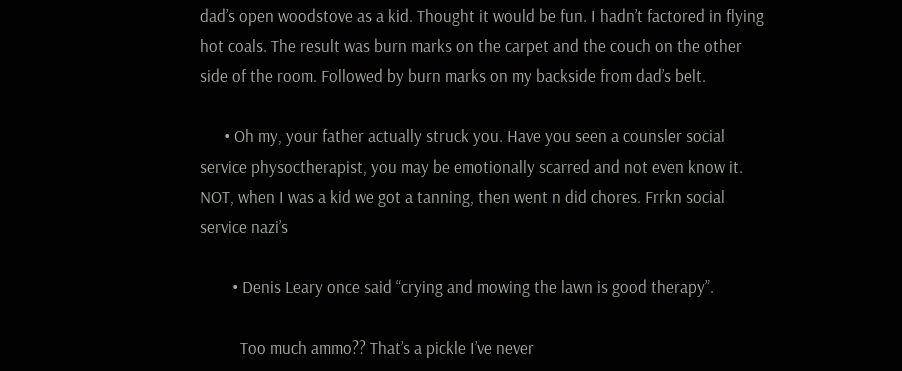dad’s open woodstove as a kid. Thought it would be fun. I hadn’t factored in flying hot coals. The result was burn marks on the carpet and the couch on the other side of the room. Followed by burn marks on my backside from dad’s belt.

      • Oh my, your father actually struck you. Have you seen a counsler social service physoctherapist, you may be emotionally scarred and not even know it. NOT, when I was a kid we got a tanning, then went n did chores. Frrkn social service nazi’s

        • Denis Leary once said “crying and mowing the lawn is good therapy”.

          Too much ammo?? That’s a pickle I’ve never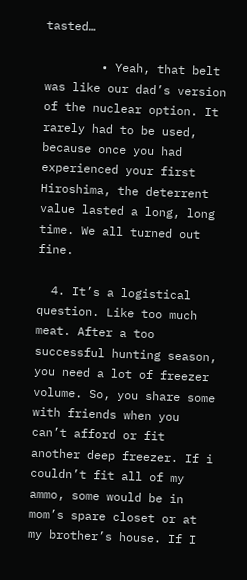tasted…

        • Yeah, that belt was like our dad’s version of the nuclear option. It rarely had to be used, because once you had experienced your first Hiroshima, the deterrent value lasted a long, long time. We all turned out fine.

  4. It’s a logistical question. Like too much meat. After a too successful hunting season, you need a lot of freezer volume. So, you share some with friends when you can’t afford or fit another deep freezer. If i couldn’t fit all of my ammo, some would be in mom’s spare closet or at my brother’s house. If I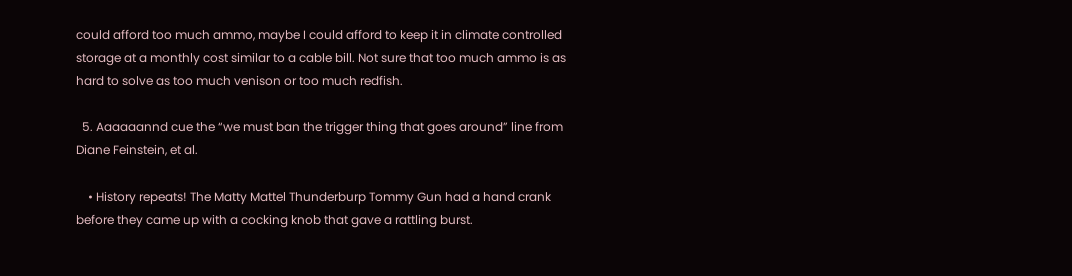could afford too much ammo, maybe I could afford to keep it in climate controlled storage at a monthly cost similar to a cable bill. Not sure that too much ammo is as hard to solve as too much venison or too much redfish.

  5. Aaaaaannd cue the “we must ban the trigger thing that goes around” line from Diane Feinstein, et al.

    • History repeats! The Matty Mattel Thunderburp Tommy Gun had a hand crank before they came up with a cocking knob that gave a rattling burst.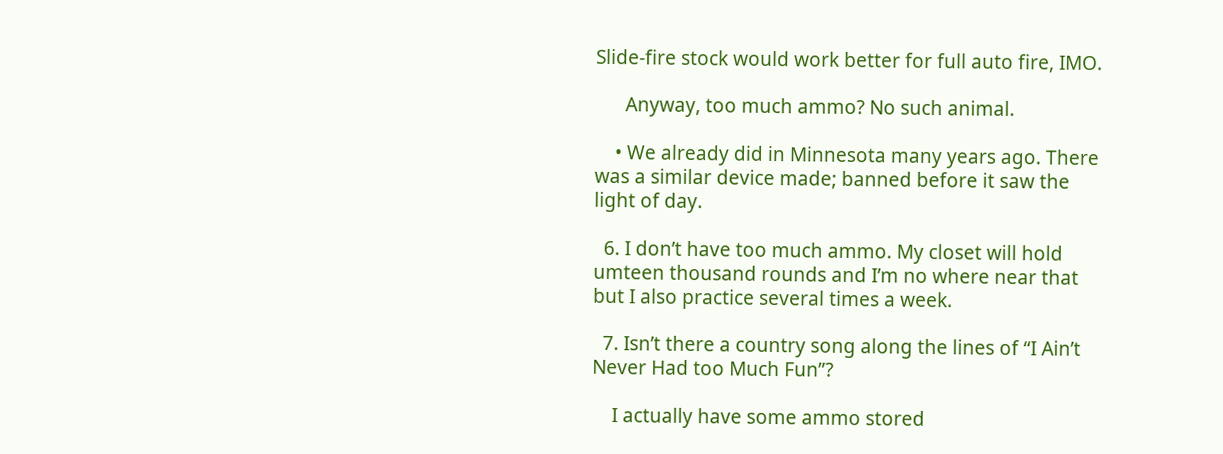Slide-fire stock would work better for full auto fire, IMO.

      Anyway, too much ammo? No such animal.

    • We already did in Minnesota many years ago. There was a similar device made; banned before it saw the light of day.

  6. I don’t have too much ammo. My closet will hold umteen thousand rounds and I’m no where near that but I also practice several times a week.

  7. Isn’t there a country song along the lines of “I Ain’t Never Had too Much Fun”?

    I actually have some ammo stored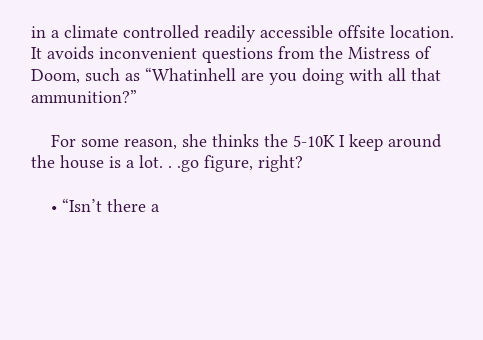in a climate controlled readily accessible offsite location. It avoids inconvenient questions from the Mistress of Doom, such as “Whatinhell are you doing with all that ammunition?”

    For some reason, she thinks the 5-10K I keep around the house is a lot. . .go figure, right?

    • “Isn’t there a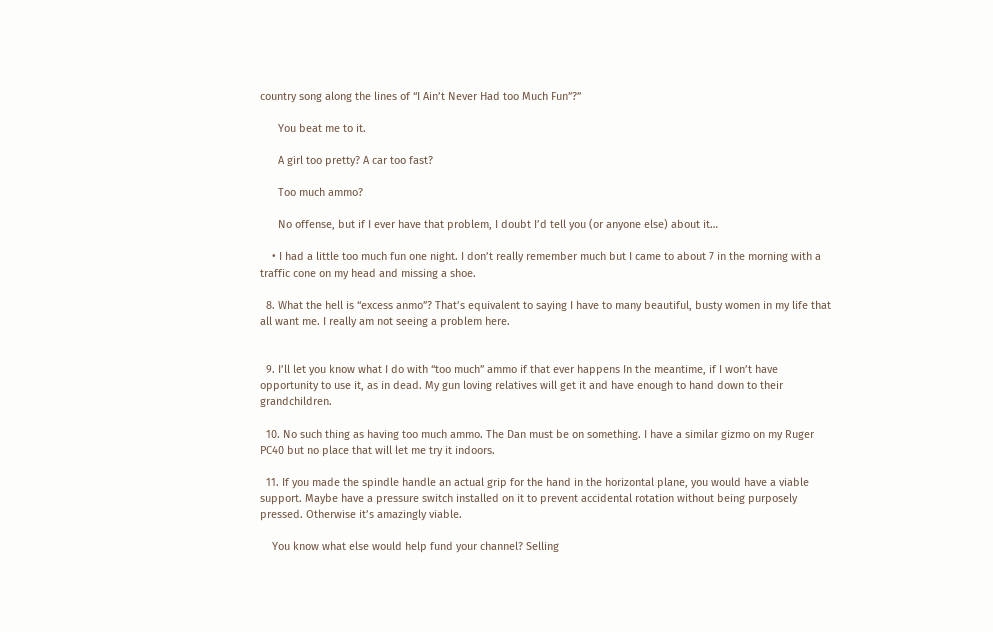country song along the lines of “I Ain’t Never Had too Much Fun”?”

      You beat me to it.

      A girl too pretty? A car too fast?

      Too much ammo?

      No offense, but if I ever have that problem, I doubt I’d tell you (or anyone else) about it…

    • I had a little too much fun one night. I don’t really remember much but I came to about 7 in the morning with a traffic cone on my head and missing a shoe.

  8. What the hell is “excess anmo”? That’s equivalent to saying I have to many beautiful, busty women in my life that all want me. I really am not seeing a problem here.


  9. I’ll let you know what I do with “too much” ammo if that ever happens In the meantime, if I won’t have opportunity to use it, as in dead. My gun loving relatives will get it and have enough to hand down to their grandchildren.

  10. No such thing as having too much ammo. The Dan must be on something. I have a similar gizmo on my Ruger PC40 but no place that will let me try it indoors.

  11. If you made the spindle handle an actual grip for the hand in the horizontal plane, you would have a viable support. Maybe have a pressure switch installed on it to prevent accidental rotation without being purposely pressed. Otherwise it’s amazingly viable.

    You know what else would help fund your channel? Selling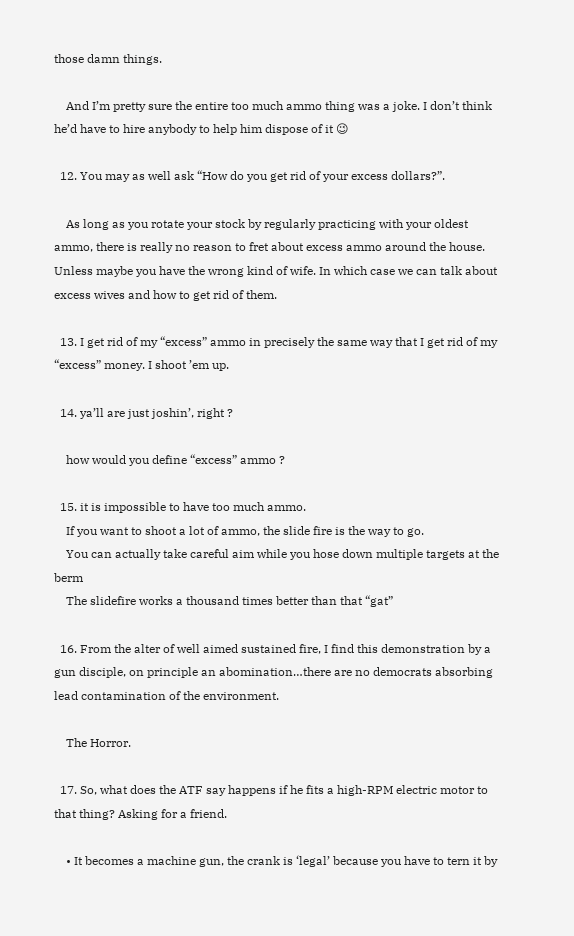those damn things.

    And I’m pretty sure the entire too much ammo thing was a joke. I don’t think he’d have to hire anybody to help him dispose of it 😉

  12. You may as well ask “How do you get rid of your excess dollars?”.

    As long as you rotate your stock by regularly practicing with your oldest ammo, there is really no reason to fret about excess ammo around the house. Unless maybe you have the wrong kind of wife. In which case we can talk about excess wives and how to get rid of them.

  13. I get rid of my “excess” ammo in precisely the same way that I get rid of my “excess” money. I shoot ’em up.

  14. ya’ll are just joshin’, right ?

    how would you define “excess” ammo ?

  15. it is impossible to have too much ammo.
    If you want to shoot a lot of ammo, the slide fire is the way to go.
    You can actually take careful aim while you hose down multiple targets at the berm
    The slidefire works a thousand times better than that “gat”

  16. From the alter of well aimed sustained fire, I find this demonstration by a gun disciple, on principle an abomination…there are no democrats absorbing lead contamination of the environment.

    The Horror.

  17. So, what does the ATF say happens if he fits a high-RPM electric motor to that thing? Asking for a friend.

    • It becomes a machine gun, the crank is ‘legal’ because you have to tern it by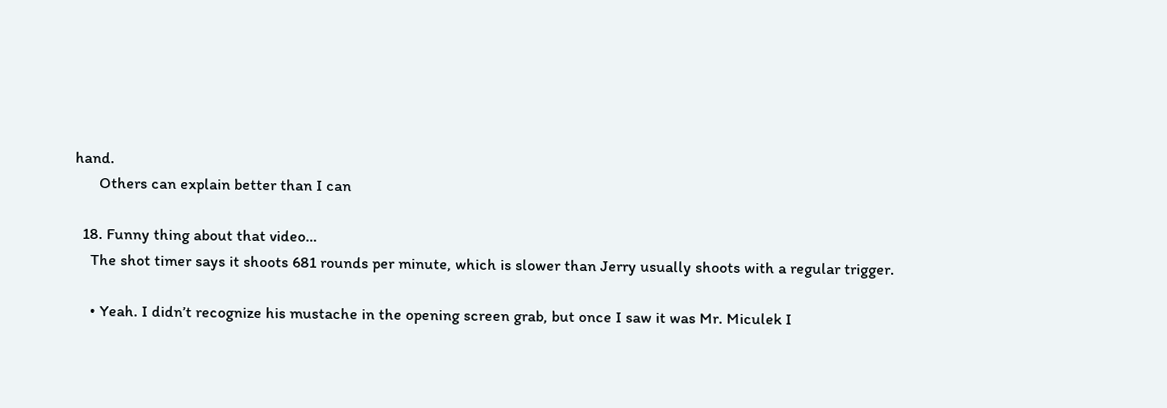hand.
      Others can explain better than I can

  18. Funny thing about that video…
    The shot timer says it shoots 681 rounds per minute, which is slower than Jerry usually shoots with a regular trigger.

    • Yeah. I didn’t recognize his mustache in the opening screen grab, but once I saw it was Mr. Miculek I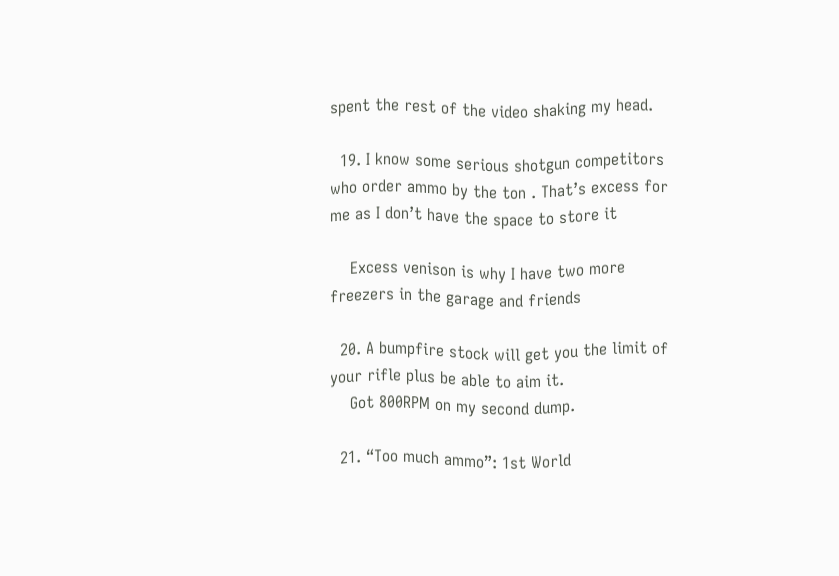spent the rest of the video shaking my head.

  19. I know some serious shotgun competitors who order ammo by the ton . That’s excess for me as I don’t have the space to store it

    Excess venison is why I have two more freezers in the garage and friends

  20. A bumpfire stock will get you the limit of your rifle plus be able to aim it.
    Got 800RPM on my second dump.

  21. “Too much ammo”: 1st World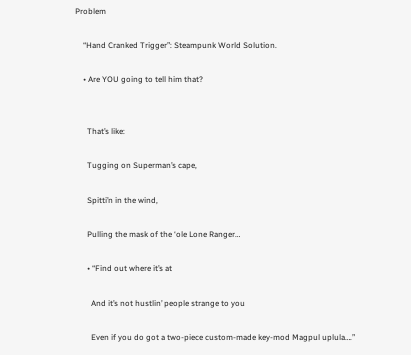Problem

    “Hand Cranked Trigger”: Steampunk World Solution.

    • Are YOU going to tell him that?


      That’s like:

      Tugging on Superman’s cape,

      Spitti’n in the wind,

      Pulling the mask of the ‘ole Lone Ranger…

      • “Find out where it’s at

        And it’s not hustlin’ people strange to you

        Even if you do got a two-piece custom-made key-mod Magpul uplula….”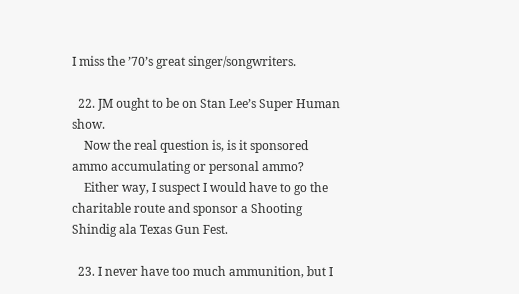I miss the ’70’s great singer/songwriters.

  22. JM ought to be on Stan Lee’s Super Human show.
    Now the real question is, is it sponsored ammo accumulating or personal ammo?
    Either way, I suspect I would have to go the charitable route and sponsor a Shooting Shindig ala Texas Gun Fest.

  23. I never have too much ammunition, but I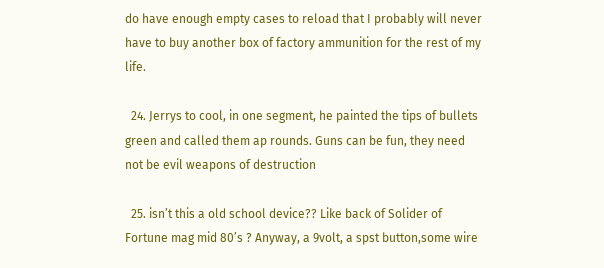do have enough empty cases to reload that I probably will never have to buy another box of factory ammunition for the rest of my life.

  24. Jerrys to cool, in one segment, he painted the tips of bullets green and called them ap rounds. Guns can be fun, they need not be evil weapons of destruction

  25. isn’t this a old school device?? Like back of Solider of Fortune mag mid 80’s ? Anyway, a 9volt, a spst button,some wire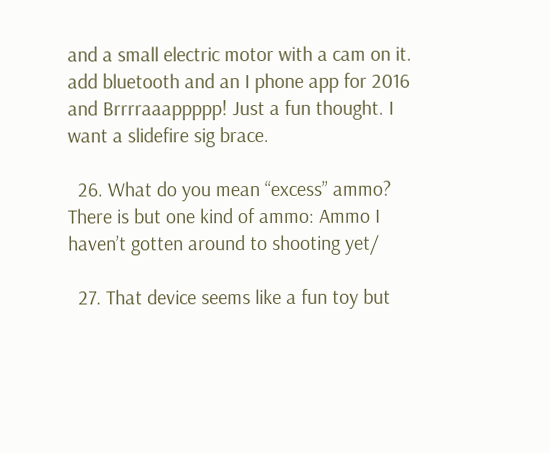and a small electric motor with a cam on it. add bluetooth and an I phone app for 2016 and Brrrraaappppp! Just a fun thought. I want a slidefire sig brace.

  26. What do you mean “excess” ammo? There is but one kind of ammo: Ammo I haven’t gotten around to shooting yet/

  27. That device seems like a fun toy but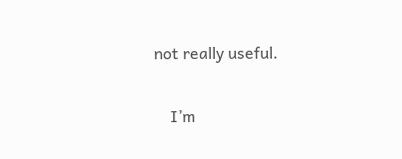not really useful.

    I’m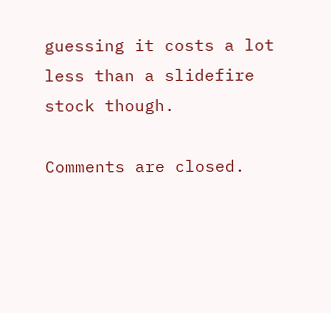guessing it costs a lot less than a slidefire stock though.

Comments are closed.